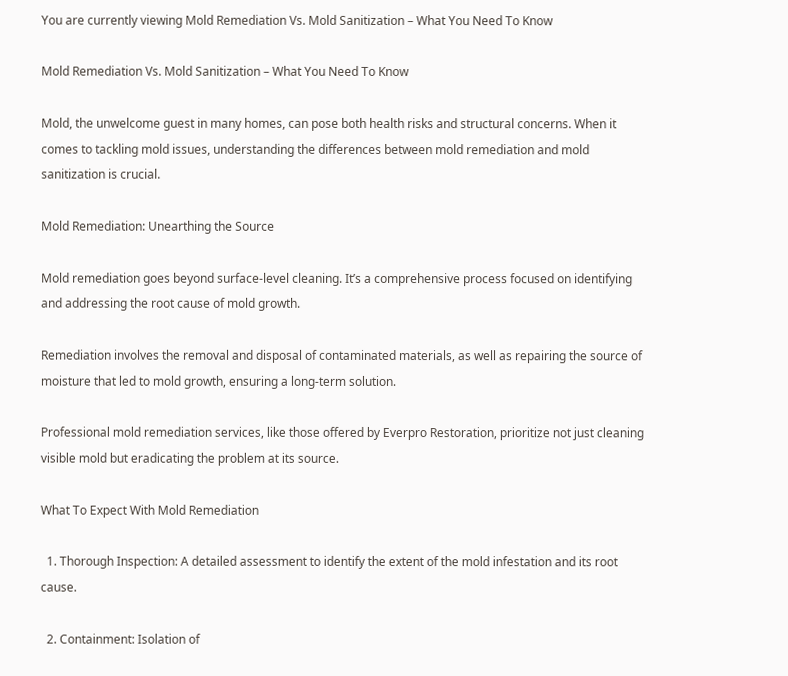You are currently viewing Mold Remediation Vs. Mold Sanitization – What You Need To Know

Mold Remediation Vs. Mold Sanitization – What You Need To Know

Mold, the unwelcome guest in many homes, can pose both health risks and structural concerns. When it comes to tackling mold issues, understanding the differences between mold remediation and mold sanitization is crucial.

Mold Remediation: Unearthing the Source

Mold remediation goes beyond surface-level cleaning. It’s a comprehensive process focused on identifying and addressing the root cause of mold growth.

Remediation involves the removal and disposal of contaminated materials, as well as repairing the source of moisture that led to mold growth, ensuring a long-term solution.

Professional mold remediation services, like those offered by Everpro Restoration, prioritize not just cleaning visible mold but eradicating the problem at its source.

What To Expect With Mold Remediation

  1. Thorough Inspection: A detailed assessment to identify the extent of the mold infestation and its root cause.

  2. Containment: Isolation of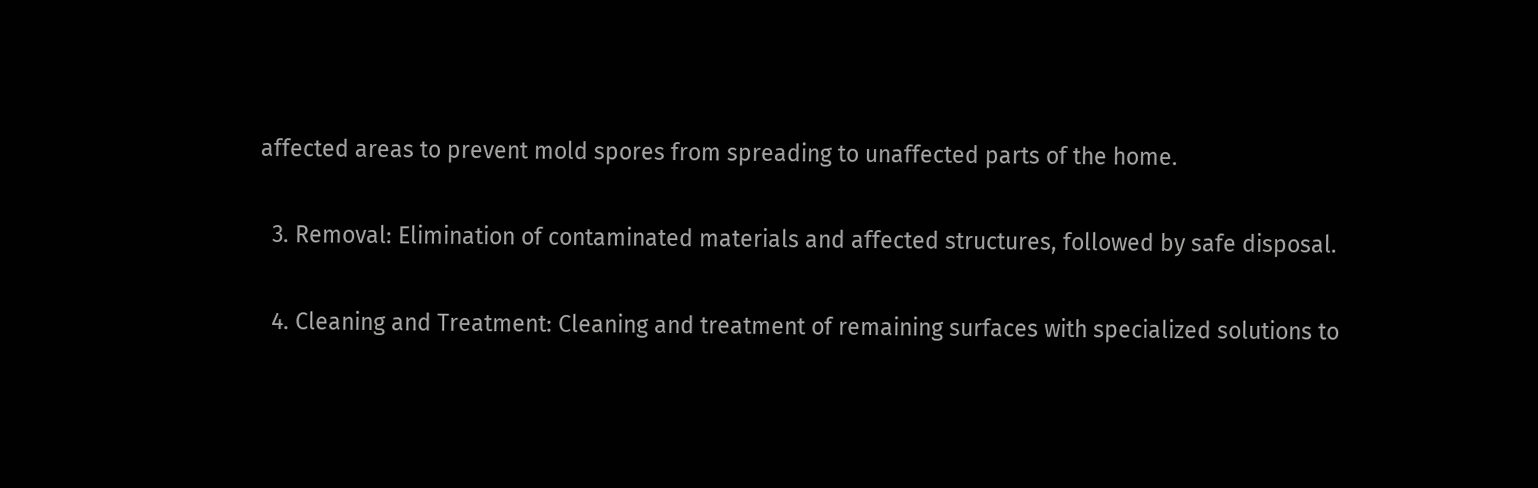affected areas to prevent mold spores from spreading to unaffected parts of the home.

  3. Removal: Elimination of contaminated materials and affected structures, followed by safe disposal.

  4. Cleaning and Treatment: Cleaning and treatment of remaining surfaces with specialized solutions to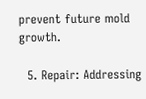prevent future mold growth.

  5. Repair: Addressing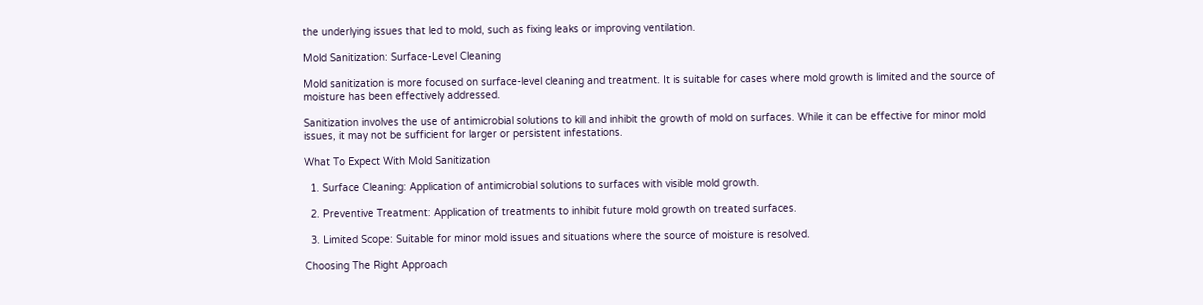the underlying issues that led to mold, such as fixing leaks or improving ventilation.

Mold Sanitization: Surface-Level Cleaning

Mold sanitization is more focused on surface-level cleaning and treatment. It is suitable for cases where mold growth is limited and the source of moisture has been effectively addressed.

Sanitization involves the use of antimicrobial solutions to kill and inhibit the growth of mold on surfaces. While it can be effective for minor mold issues, it may not be sufficient for larger or persistent infestations.

What To Expect With Mold Sanitization

  1. Surface Cleaning: Application of antimicrobial solutions to surfaces with visible mold growth.

  2. Preventive Treatment: Application of treatments to inhibit future mold growth on treated surfaces.

  3. Limited Scope: Suitable for minor mold issues and situations where the source of moisture is resolved.

Choosing The Right Approach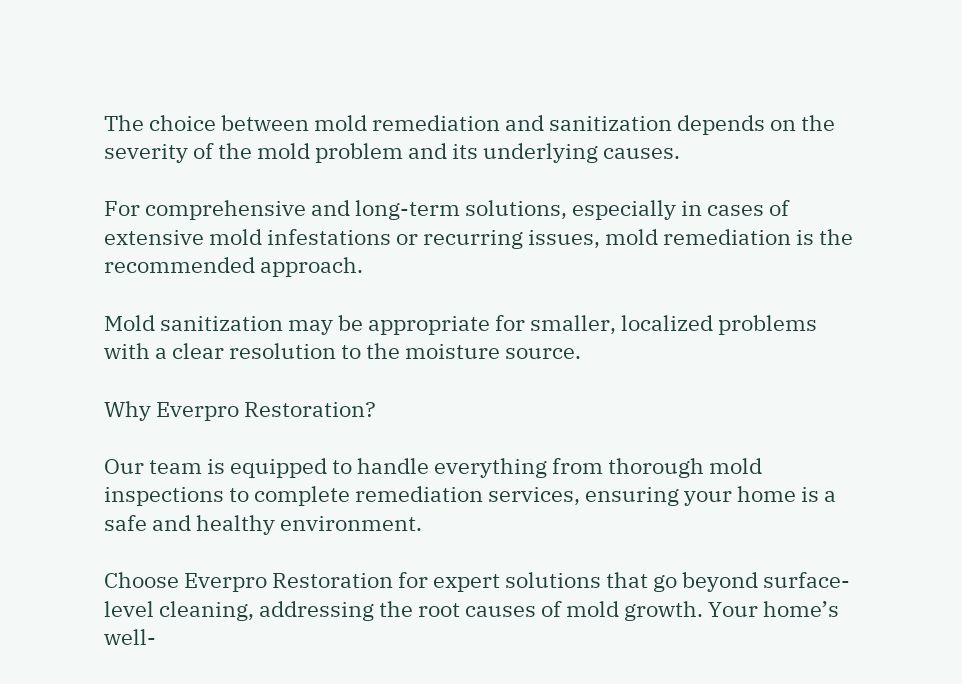The choice between mold remediation and sanitization depends on the severity of the mold problem and its underlying causes.

For comprehensive and long-term solutions, especially in cases of extensive mold infestations or recurring issues, mold remediation is the recommended approach.

Mold sanitization may be appropriate for smaller, localized problems with a clear resolution to the moisture source.

Why Everpro Restoration?

Our team is equipped to handle everything from thorough mold inspections to complete remediation services, ensuring your home is a safe and healthy environment.

Choose Everpro Restoration for expert solutions that go beyond surface-level cleaning, addressing the root causes of mold growth. Your home’s well-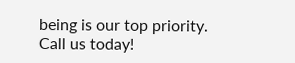being is our top priority. Call us today!